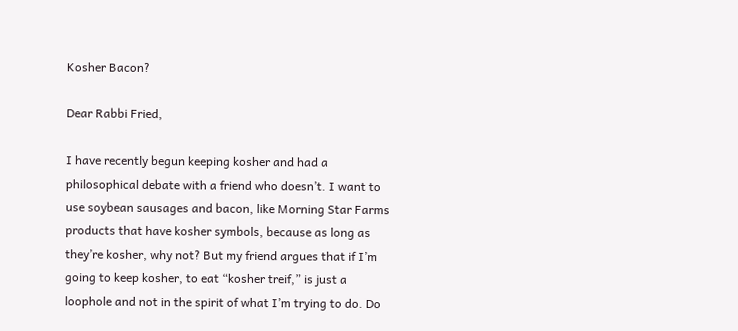Kosher Bacon?

Dear Rabbi Fried,

I have recently begun keeping kosher and had a philosophical debate with a friend who doesn’t. I want to use soybean sausages and bacon, like Morning Star Farms products that have kosher symbols, because as long as they’re kosher, why not? But my friend argues that if I’m going to keep kosher, to eat “kosher treif,” is just a loophole and not in the spirit of what I’m trying to do. Do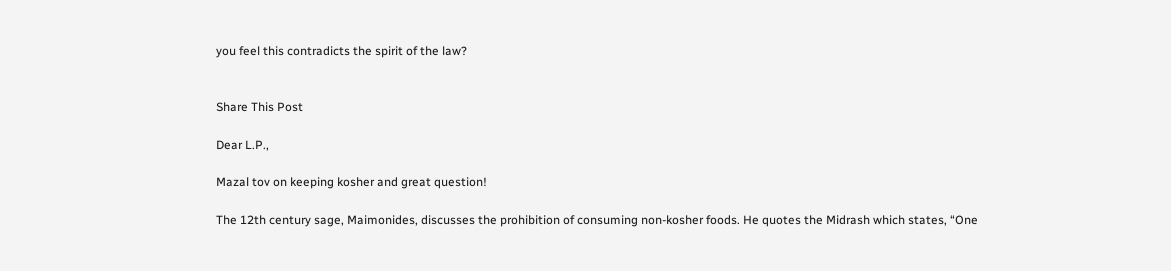you feel this contradicts the spirit of the law?


Share This Post

Dear L.P.,

Mazal tov on keeping kosher and great question!

The 12th century sage, Maimonides, discusses the prohibition of consuming non-kosher foods. He quotes the Midrash which states, “One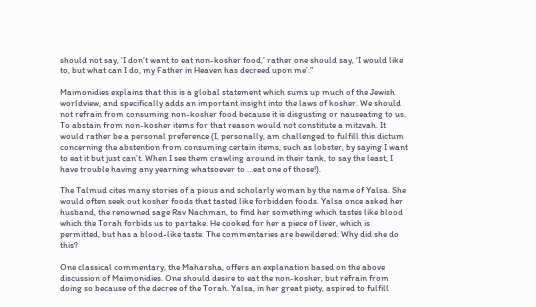should not say, ‘I don’t want to eat non-kosher food,’ rather one should say, ‘I would like to, but what can I do, my Father in Heaven has decreed upon me’.”

Maimonidies explains that this is a global statement which sums up much of the Jewish worldview, and specifically adds an important insight into the laws of kosher. We should not refrain from consuming non-kosher food because it is disgusting or nauseating to us. To abstain from non-kosher items for that reason would not constitute a mitzvah. It would rather be a personal preference (I, personally, am challenged to fulfill this dictum concerning the abstention from consuming certain items, such as lobster, by saying I want to eat it but just can’t. When I see them crawling around in their tank, to say the least, I have trouble having any yearning whatsoever to …eat one of those!).

The Talmud cites many stories of a pious and scholarly woman by the name of Yalsa. She would often seek out kosher foods that tasted like forbidden foods. Yalsa once asked her husband, the renowned sage Rav Nachman, to find her something which tastes like blood which the Torah forbids us to partake. He cooked for her a piece of liver, which is permitted, but has a blood-like taste. The commentaries are bewildered: Why did she do this?

One classical commentary, the Maharsha, offers an explanation based on the above discussion of Maimonidies. One should desire to eat the non-kosher, but refrain from doing so because of the decree of the Torah. Yalsa, in her great piety, aspired to fulfill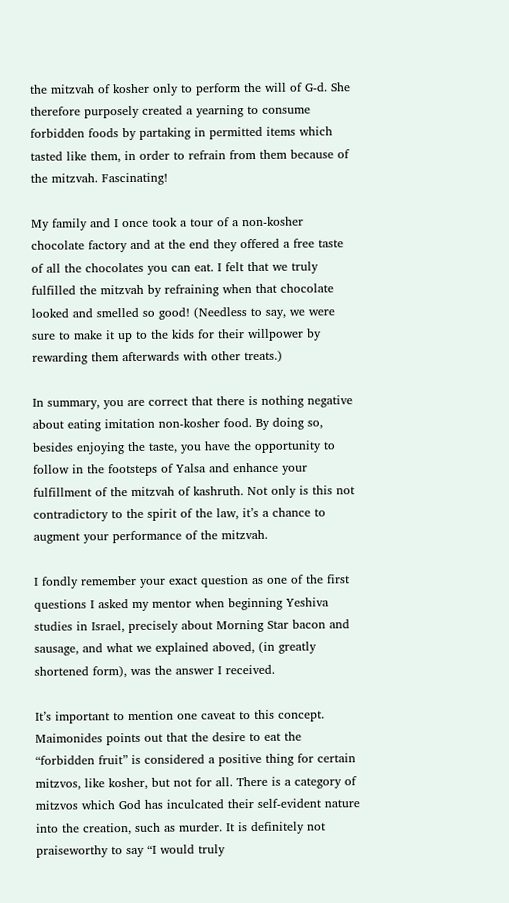the mitzvah of kosher only to perform the will of G-d. She therefore purposely created a yearning to consume forbidden foods by partaking in permitted items which tasted like them, in order to refrain from them because of the mitzvah. Fascinating!

My family and I once took a tour of a non-kosher chocolate factory and at the end they offered a free taste of all the chocolates you can eat. I felt that we truly fulfilled the mitzvah by refraining when that chocolate looked and smelled so good! (Needless to say, we were sure to make it up to the kids for their willpower by rewarding them afterwards with other treats.)

In summary, you are correct that there is nothing negative about eating imitation non-kosher food. By doing so, besides enjoying the taste, you have the opportunity to follow in the footsteps of Yalsa and enhance your fulfillment of the mitzvah of kashruth. Not only is this not contradictory to the spirit of the law, it’s a chance to augment your performance of the mitzvah.

I fondly remember your exact question as one of the first questions I asked my mentor when beginning Yeshiva studies in Israel, precisely about Morning Star bacon and sausage, and what we explained aboved, (in greatly shortened form), was the answer I received.

It’s important to mention one caveat to this concept. Maimonides points out that the desire to eat the “forbidden fruit” is considered a positive thing for certain mitzvos, like kosher, but not for all. There is a category of mitzvos which God has inculcated their self-evident nature into the creation, such as murder. It is definitely not praiseworthy to say “I would truly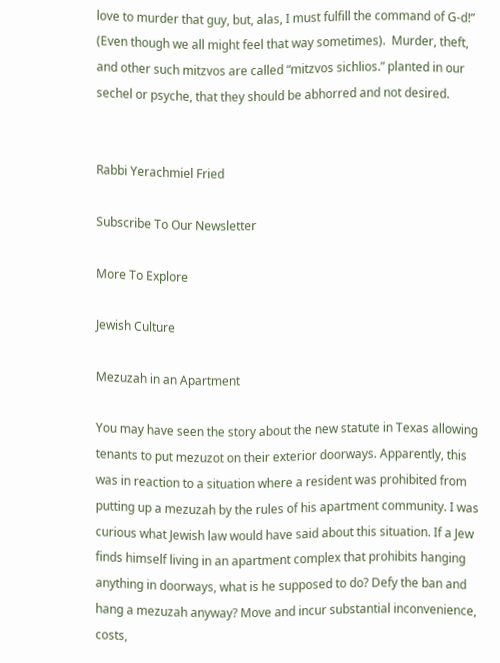love to murder that guy, but, alas, I must fulfill the command of G-d!” (Even though we all might feel that way sometimes).  Murder, theft, and other such mitzvos are called “mitzvos sichlios.” planted in our sechel or psyche, that they should be abhorred and not desired.


Rabbi Yerachmiel Fried

Subscribe To Our Newsletter

More To Explore

Jewish Culture

Mezuzah in an Apartment

You may have seen the story about the new statute in Texas allowing tenants to put mezuzot on their exterior doorways. Apparently, this was in reaction to a situation where a resident was prohibited from putting up a mezuzah by the rules of his apartment community. I was curious what Jewish law would have said about this situation. If a Jew finds himself living in an apartment complex that prohibits hanging anything in doorways, what is he supposed to do? Defy the ban and hang a mezuzah anyway? Move and incur substantial inconvenience, costs,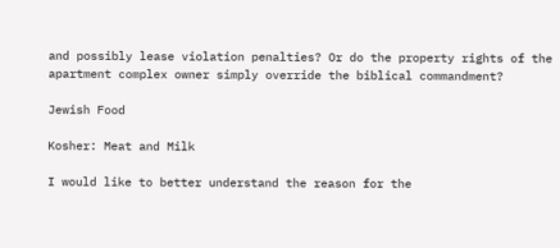and possibly lease violation penalties? Or do the property rights of the apartment complex owner simply override the biblical commandment?

Jewish Food

Kosher: Meat and Milk

I would like to better understand the reason for the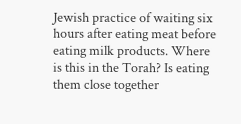Jewish practice of waiting six hours after eating meat before eating milk products. Where is this in the Torah? Is eating them close together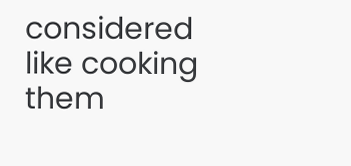considered like cooking them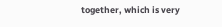together, which is very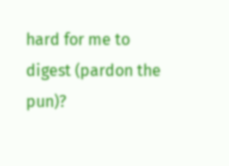hard for me to digest (pardon the pun)?